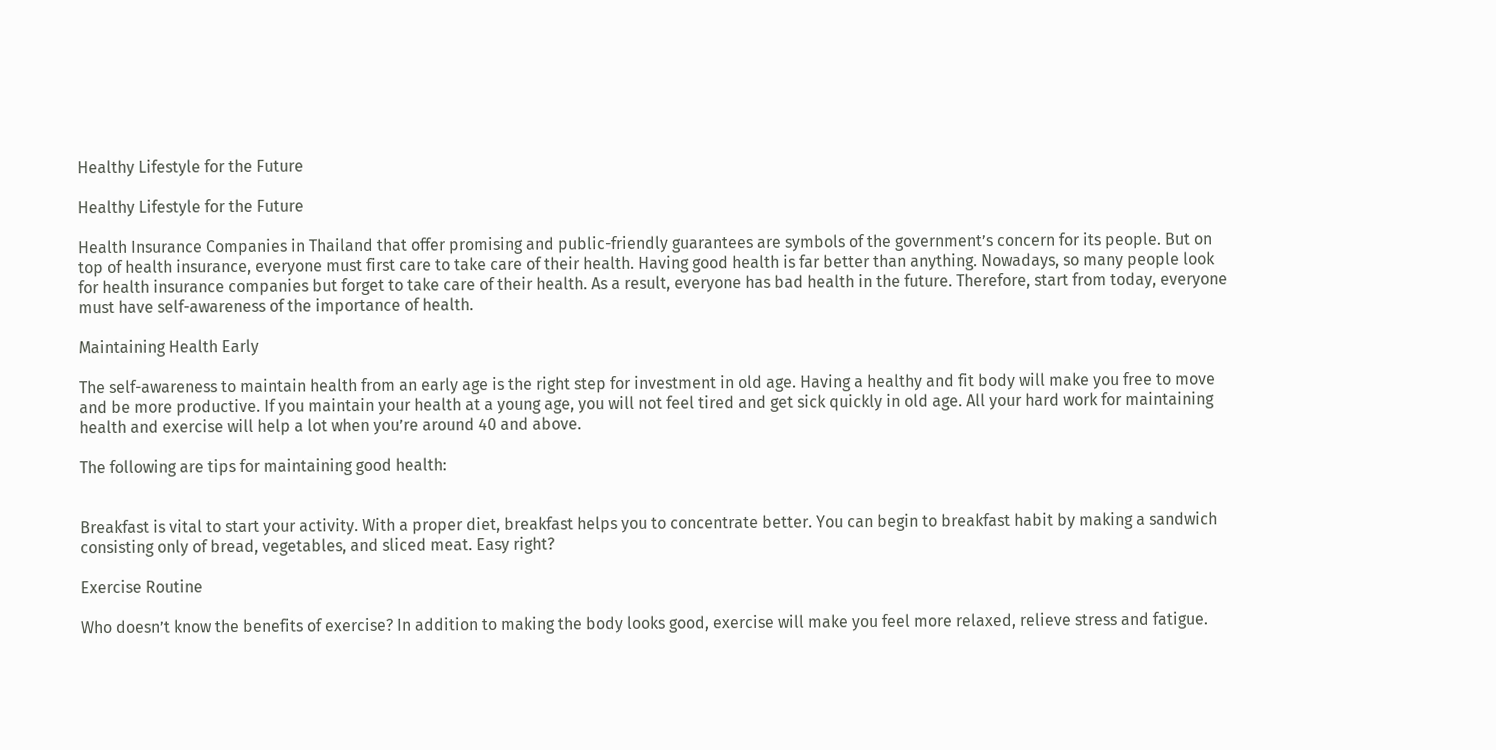Healthy Lifestyle for the Future

Healthy Lifestyle for the Future

Health Insurance Companies in Thailand that offer promising and public-friendly guarantees are symbols of the government’s concern for its people. But on top of health insurance, everyone must first care to take care of their health. Having good health is far better than anything. Nowadays, so many people look for health insurance companies but forget to take care of their health. As a result, everyone has bad health in the future. Therefore, start from today, everyone must have self-awareness of the importance of health.

Maintaining Health Early

The self-awareness to maintain health from an early age is the right step for investment in old age. Having a healthy and fit body will make you free to move and be more productive. If you maintain your health at a young age, you will not feel tired and get sick quickly in old age. All your hard work for maintaining health and exercise will help a lot when you’re around 40 and above.

The following are tips for maintaining good health:


Breakfast is vital to start your activity. With a proper diet, breakfast helps you to concentrate better. You can begin to breakfast habit by making a sandwich consisting only of bread, vegetables, and sliced meat. Easy right?

Exercise Routine

Who doesn’t know the benefits of exercise? In addition to making the body looks good, exercise will make you feel more relaxed, relieve stress and fatigue.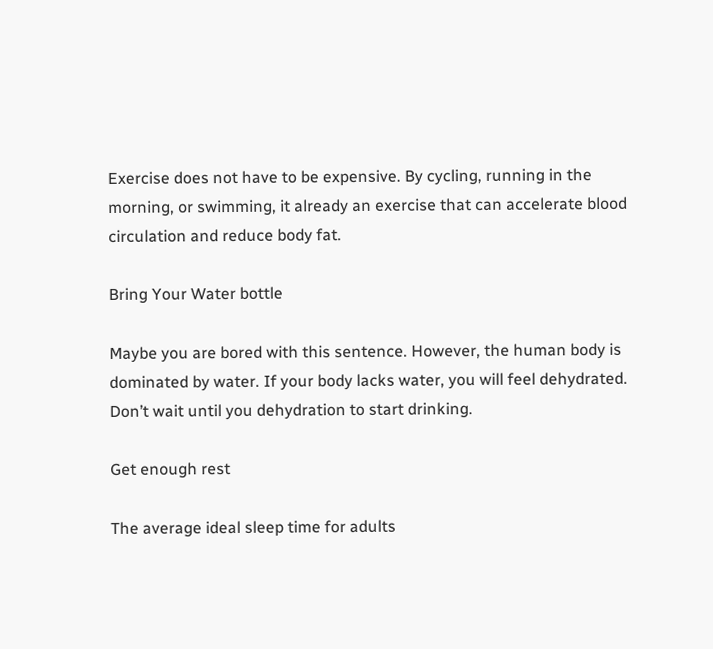Exercise does not have to be expensive. By cycling, running in the morning, or swimming, it already an exercise that can accelerate blood circulation and reduce body fat.

Bring Your Water bottle

Maybe you are bored with this sentence. However, the human body is dominated by water. If your body lacks water, you will feel dehydrated. Don’t wait until you dehydration to start drinking.

Get enough rest

The average ideal sleep time for adults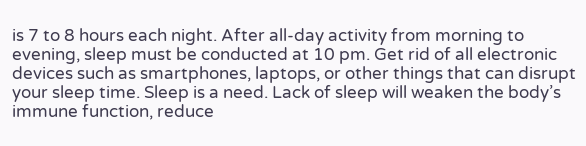is 7 to 8 hours each night. After all-day activity from morning to evening, sleep must be conducted at 10 pm. Get rid of all electronic devices such as smartphones, laptops, or other things that can disrupt your sleep time. Sleep is a need. Lack of sleep will weaken the body’s immune function, reduce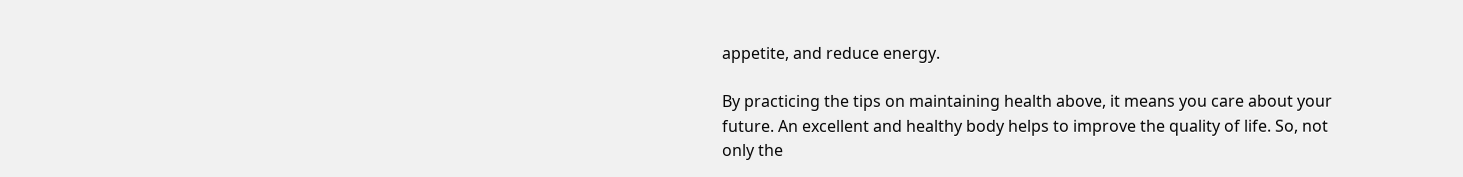appetite, and reduce energy.

By practicing the tips on maintaining health above, it means you care about your future. An excellent and healthy body helps to improve the quality of life. So, not only the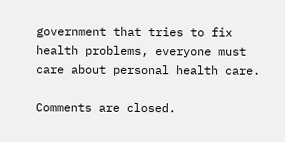government that tries to fix health problems, everyone must care about personal health care.

Comments are closed.